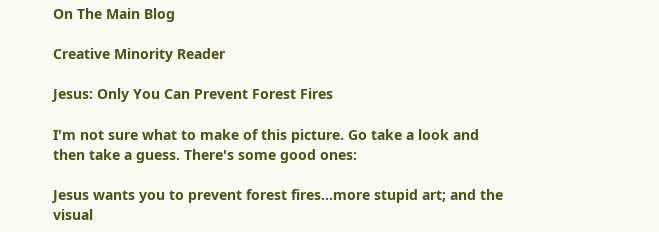On The Main Blog

Creative Minority Reader

Jesus: Only You Can Prevent Forest Fires

I'm not sure what to make of this picture. Go take a look and then take a guess. There's some good ones:

Jesus wants you to prevent forest fires...more stupid art; and the visual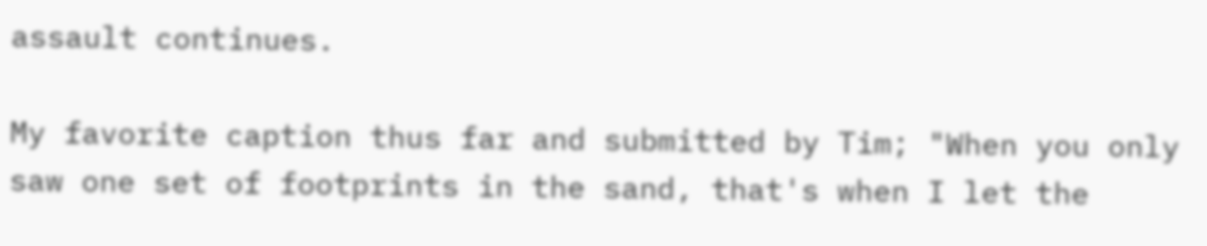assault continues.

My favorite caption thus far and submitted by Tim; "When you only saw one set of footprints in the sand, that's when I let the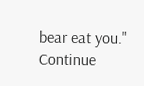bear eat you."
Continue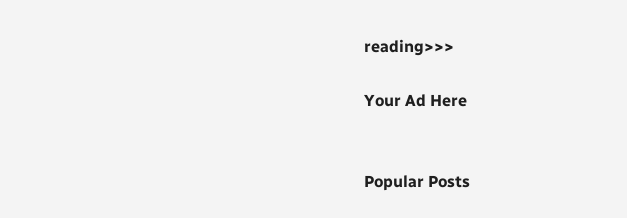reading>>>

Your Ad Here


Popular Posts